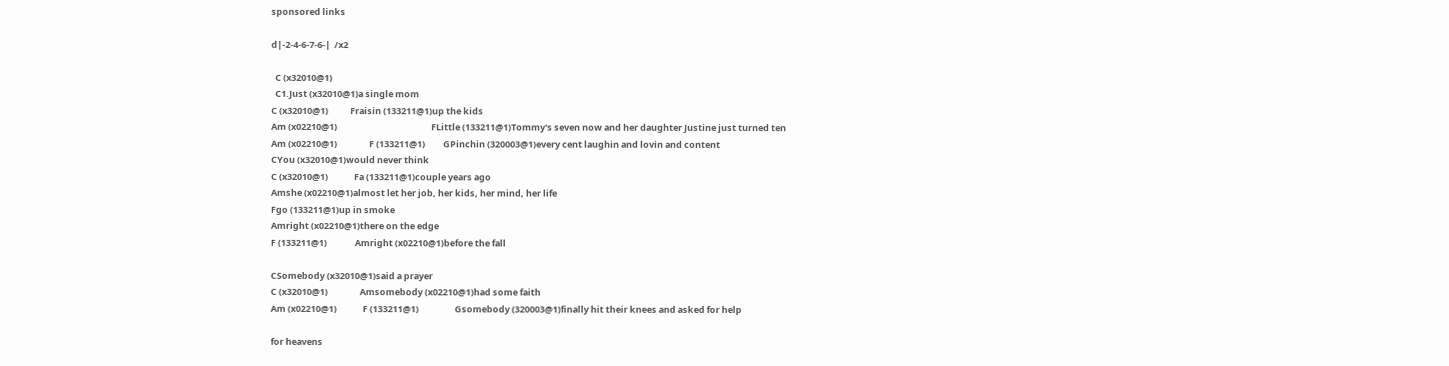sponsored links

d|-2-4-6-7-6-|  /x2

  C (x32010@1)
  C1.Just (x32010@1)a single mom
C (x32010@1)           Fraisin (133211@1)up the kids
Am (x02210@1)                                               FLittle (133211@1)Tommy's seven now and her daughter Justine just turned ten
Am (x02210@1)                F (133211@1)         GPinchin (320003@1)every cent laughin and lovin and content
CYou (x32010@1)would never think
C (x32010@1)             Fa (133211@1)couple years ago
Amshe (x02210@1)almost let her job, her kids, her mind, her life
Fgo (133211@1)up in smoke
Amright (x02210@1)there on the edge
F (133211@1)              Amright (x02210@1)before the fall

CSomebody (x32010@1)said a prayer
C (x32010@1)                Amsomebody (x02210@1)had some faith
Am (x02210@1)             F (133211@1)                  Gsomebody (320003@1)finally hit their knees and asked for help

for heavens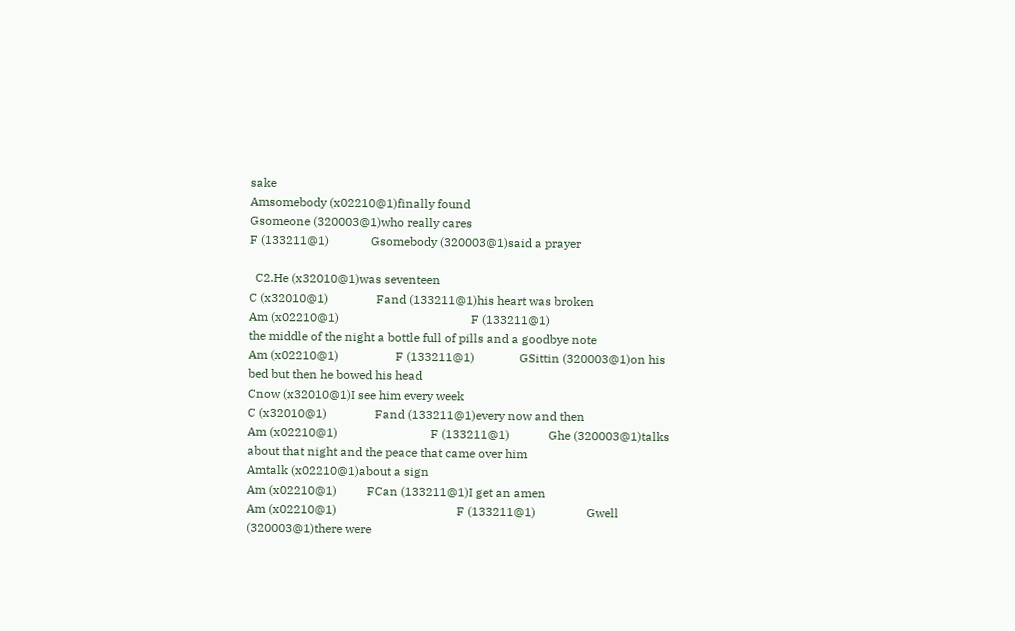sake
Amsomebody (x02210@1)finally found
Gsomeone (320003@1)who really cares
F (133211@1)              Gsomebody (320003@1)said a prayer

  C2.He (x32010@1)was seventeen
C (x32010@1)                Fand (133211@1)his heart was broken
Am (x02210@1)                                            F (133211@1)
the middle of the night a bottle full of pills and a goodbye note
Am (x02210@1)                   F (133211@1)               GSittin (320003@1)on his bed but then he bowed his head
Cnow (x32010@1)I see him every week
C (x32010@1)                Fand (133211@1)every now and then
Am (x02210@1)                               F (133211@1)             Ghe (320003@1)talks about that night and the peace that came over him
Amtalk (x02210@1)about a sign
Am (x02210@1)          FCan (133211@1)I get an amen
Am (x02210@1)                                        F (133211@1)                 Gwell (320003@1)there were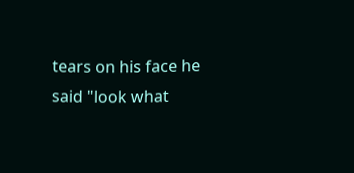tears on his face he said "look what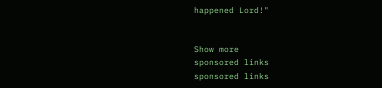happened Lord!"


Show more
sponsored links
sponsored links